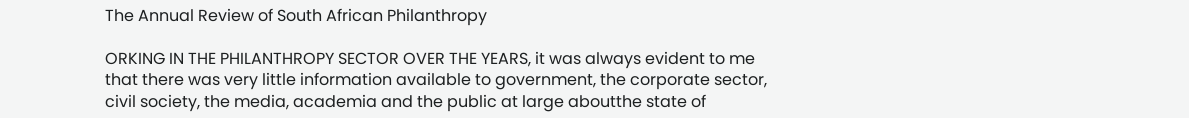The Annual Review of South African Philanthropy

ORKING IN THE PHILANTHROPY SECTOR OVER THE YEARS, it was always evident to me that there was very little information available to government, the corporate sector, civil society, the media, academia and the public at large aboutthe state of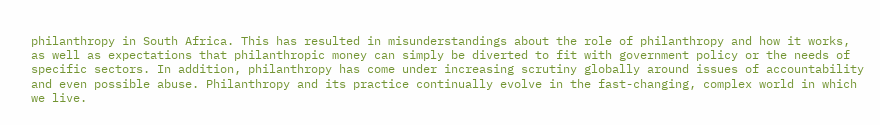philanthropy in South Africa. This has resulted in misunderstandings about the role of philanthropy and how it works, as well as expectations that philanthropic money can simply be diverted to fit with government policy or the needs of specific sectors. In addition, philanthropy has come under increasing scrutiny globally around issues of accountability and even possible abuse. Philanthropy and its practice continually evolve in the fast-changing, complex world in which we live.